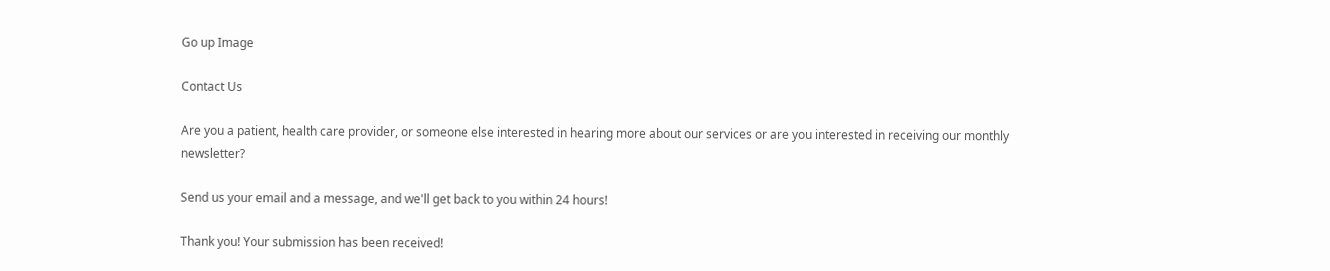Go up Image

Contact Us

Are you a patient, health care provider, or someone else interested in hearing more about our services or are you interested in receiving our monthly newsletter?

Send us your email and a message, and we'll get back to you within 24 hours!

Thank you! Your submission has been received!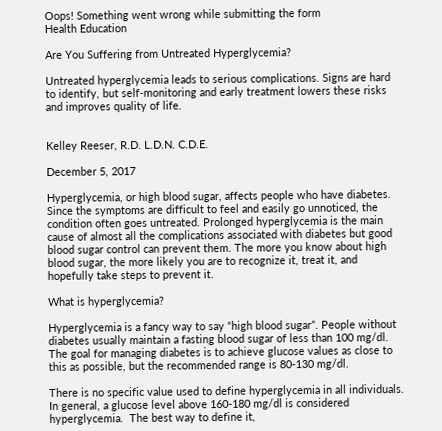Oops! Something went wrong while submitting the form
Health Education

Are You Suffering from Untreated Hyperglycemia?

Untreated hyperglycemia leads to serious complications. Signs are hard to identify, but self-monitoring and early treatment lowers these risks and improves quality of life.


Kelley Reeser, R.D. L.D.N. C.D.E.

December 5, 2017

Hyperglycemia, or high blood sugar, affects people who have diabetes. Since the symptoms are difficult to feel and easily go unnoticed, the condition often goes untreated. Prolonged hyperglycemia is the main cause of almost all the complications associated with diabetes but good blood sugar control can prevent them. The more you know about high blood sugar, the more likely you are to recognize it, treat it, and hopefully take steps to prevent it.

What is hyperglycemia?

Hyperglycemia is a fancy way to say “high blood sugar”. People without diabetes usually maintain a fasting blood sugar of less than 100 mg/dl. The goal for managing diabetes is to achieve glucose values as close to this as possible, but the recommended range is 80-130 mg/dl.

There is no specific value used to define hyperglycemia in all individuals. In general, a glucose level above 160-180 mg/dl is considered hyperglycemia.  The best way to define it,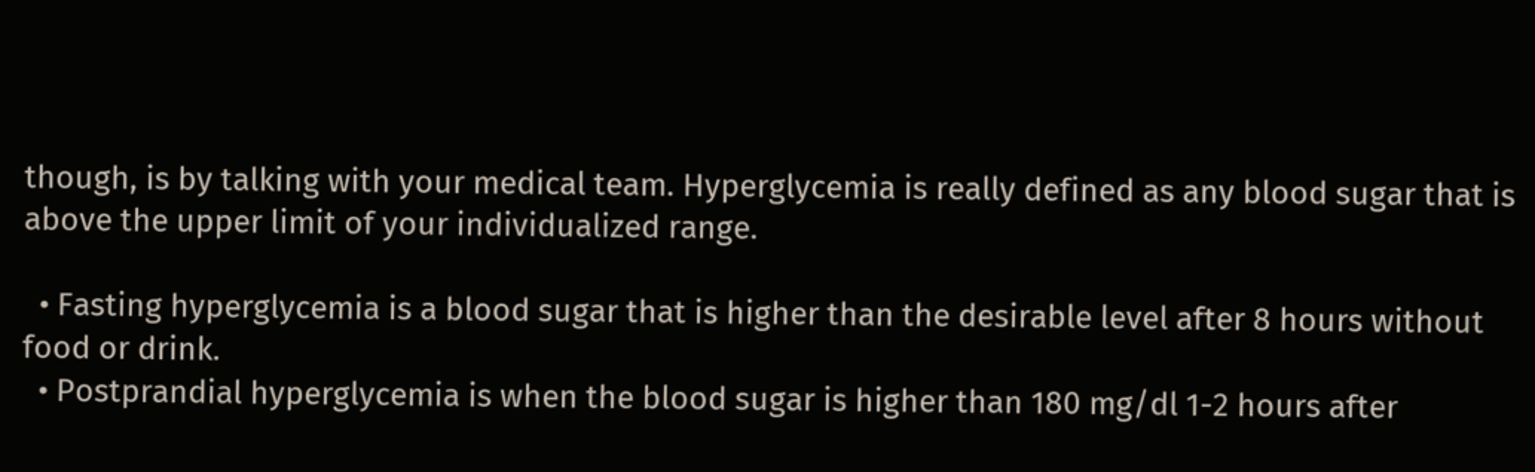though, is by talking with your medical team. Hyperglycemia is really defined as any blood sugar that is above the upper limit of your individualized range.

  • Fasting hyperglycemia is a blood sugar that is higher than the desirable level after 8 hours without food or drink.
  • Postprandial hyperglycemia is when the blood sugar is higher than 180 mg/dl 1-2 hours after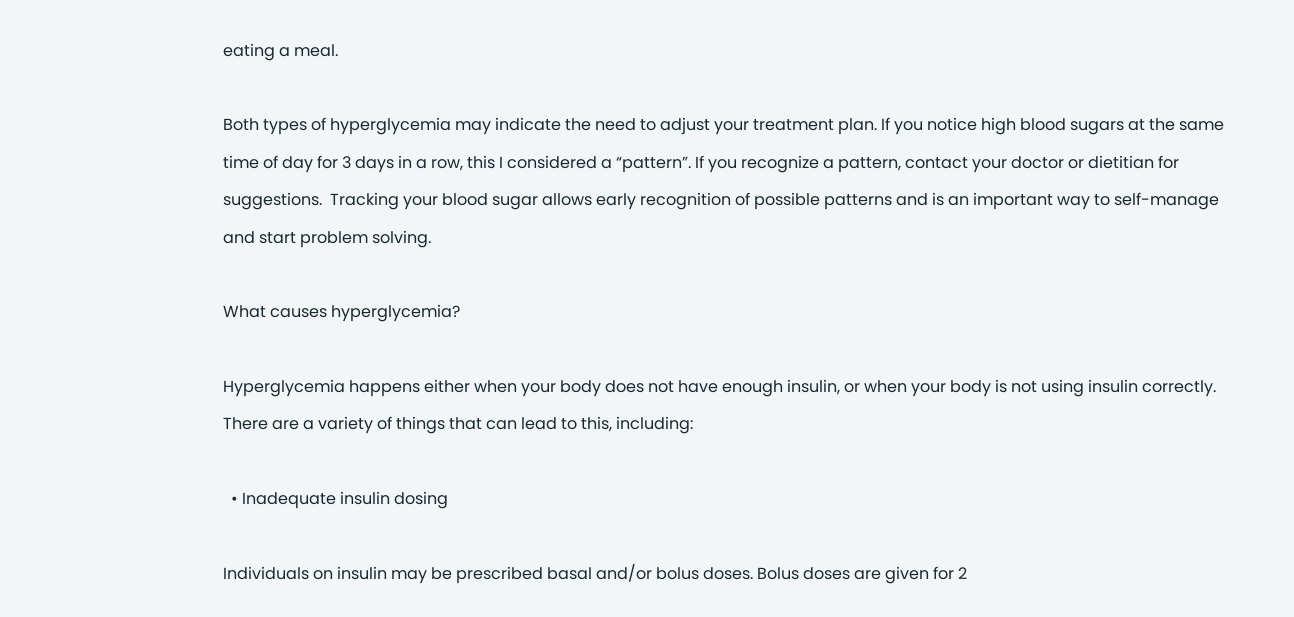eating a meal.

Both types of hyperglycemia may indicate the need to adjust your treatment plan. If you notice high blood sugars at the same time of day for 3 days in a row, this I considered a “pattern”. If you recognize a pattern, contact your doctor or dietitian for suggestions.  Tracking your blood sugar allows early recognition of possible patterns and is an important way to self-manage and start problem solving.

What causes hyperglycemia?

Hyperglycemia happens either when your body does not have enough insulin, or when your body is not using insulin correctly. There are a variety of things that can lead to this, including:

  • Inadequate insulin dosing

Individuals on insulin may be prescribed basal and/or bolus doses. Bolus doses are given for 2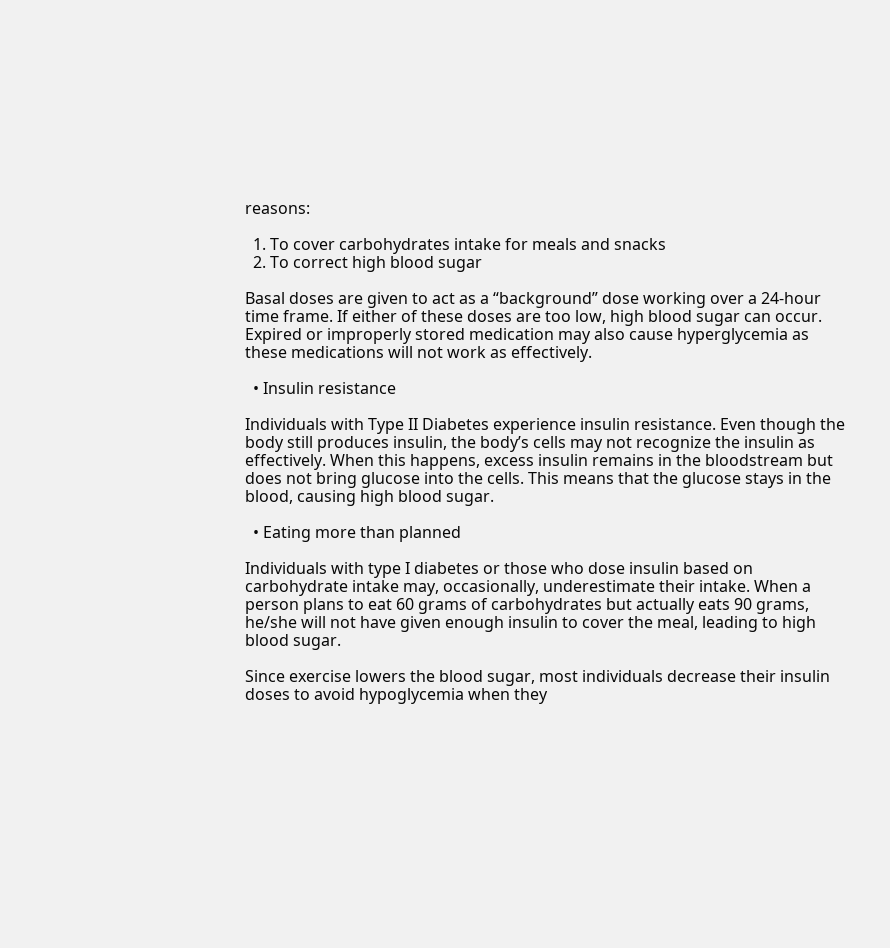reasons:

  1. To cover carbohydrates intake for meals and snacks
  2. To correct high blood sugar

Basal doses are given to act as a “background” dose working over a 24-hour time frame. If either of these doses are too low, high blood sugar can occur. Expired or improperly stored medication may also cause hyperglycemia as these medications will not work as effectively.

  • Insulin resistance

Individuals with Type II Diabetes experience insulin resistance. Even though the body still produces insulin, the body’s cells may not recognize the insulin as effectively. When this happens, excess insulin remains in the bloodstream but does not bring glucose into the cells. This means that the glucose stays in the blood, causing high blood sugar.

  • Eating more than planned

Individuals with type I diabetes or those who dose insulin based on carbohydrate intake may, occasionally, underestimate their intake. When a person plans to eat 60 grams of carbohydrates but actually eats 90 grams, he/she will not have given enough insulin to cover the meal, leading to high blood sugar.

Since exercise lowers the blood sugar, most individuals decrease their insulin doses to avoid hypoglycemia when they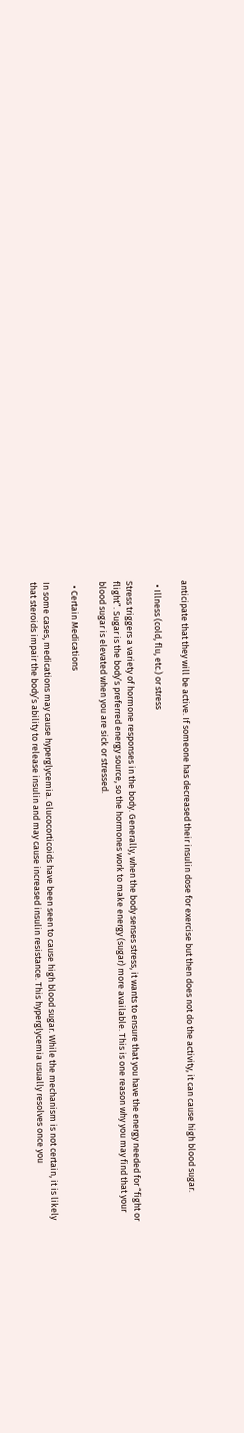anticipate that they will be active. If someone has decreased their insulin dose for exercise but then does not do the activity, it can cause high blood sugar.

  • Illness (cold, flu, etc.) or stress

Stress triggers a variety of hormone responses in the body. Generally, when the body senses stress, it wants to ensure that you have the energy needed for “fight or flight”. Sugar is the body’s preferred energy source, so the hormones work to make energy (sugar) more available. This is one reason why you may find that your blood sugar is elevated when you are sick or stressed.

  • Certain Medications

In some cases, medications may cause hyperglycemia. Glucocorticoids have been seen to cause high blood sugar. While the mechanism is not certain, it is likely that steroids impair the body’s ability to release insulin and may cause increased insulin resistance. This hyperglycemia usually resolves once you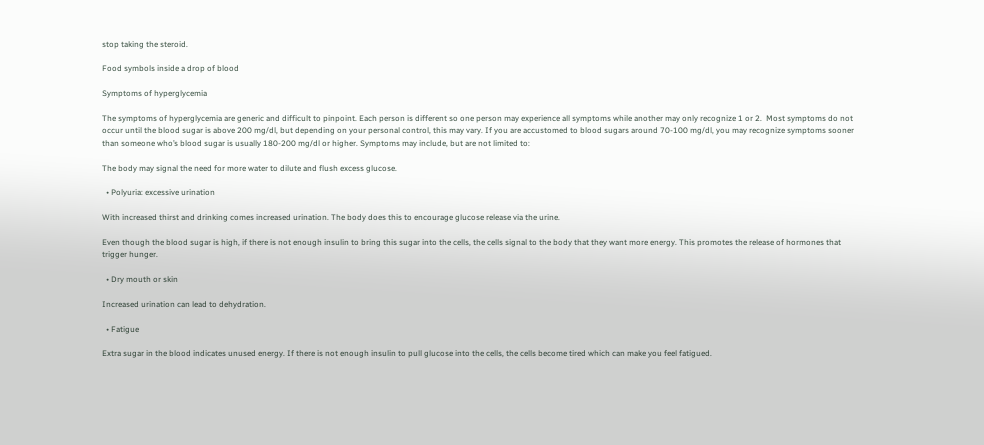stop taking the steroid.

Food symbols inside a drop of blood

Symptoms of hyperglycemia

The symptoms of hyperglycemia are generic and difficult to pinpoint. Each person is different so one person may experience all symptoms while another may only recognize 1 or 2.  Most symptoms do not occur until the blood sugar is above 200 mg/dl, but depending on your personal control, this may vary. If you are accustomed to blood sugars around 70-100 mg/dl, you may recognize symptoms sooner than someone who’s blood sugar is usually 180-200 mg/dl or higher. Symptoms may include, but are not limited to:

The body may signal the need for more water to dilute and flush excess glucose.

  • Polyuria: excessive urination

With increased thirst and drinking comes increased urination. The body does this to encourage glucose release via the urine.

Even though the blood sugar is high, if there is not enough insulin to bring this sugar into the cells, the cells signal to the body that they want more energy. This promotes the release of hormones that trigger hunger.

  • Dry mouth or skin

Increased urination can lead to dehydration.

  • Fatigue

Extra sugar in the blood indicates unused energy. If there is not enough insulin to pull glucose into the cells, the cells become tired which can make you feel fatigued.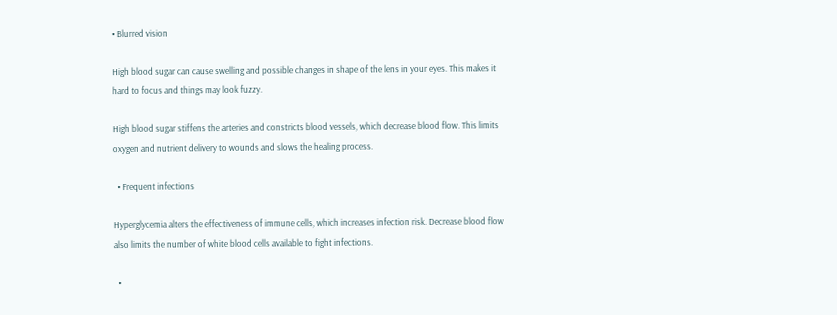• Blurred vision

High blood sugar can cause swelling and possible changes in shape of the lens in your eyes. This makes it hard to focus and things may look fuzzy.

High blood sugar stiffens the arteries and constricts blood vessels, which decrease blood flow. This limits oxygen and nutrient delivery to wounds and slows the healing process.

  • Frequent infections

Hyperglycemia alters the effectiveness of immune cells, which increases infection risk. Decrease blood flow also limits the number of white blood cells available to fight infections.

  •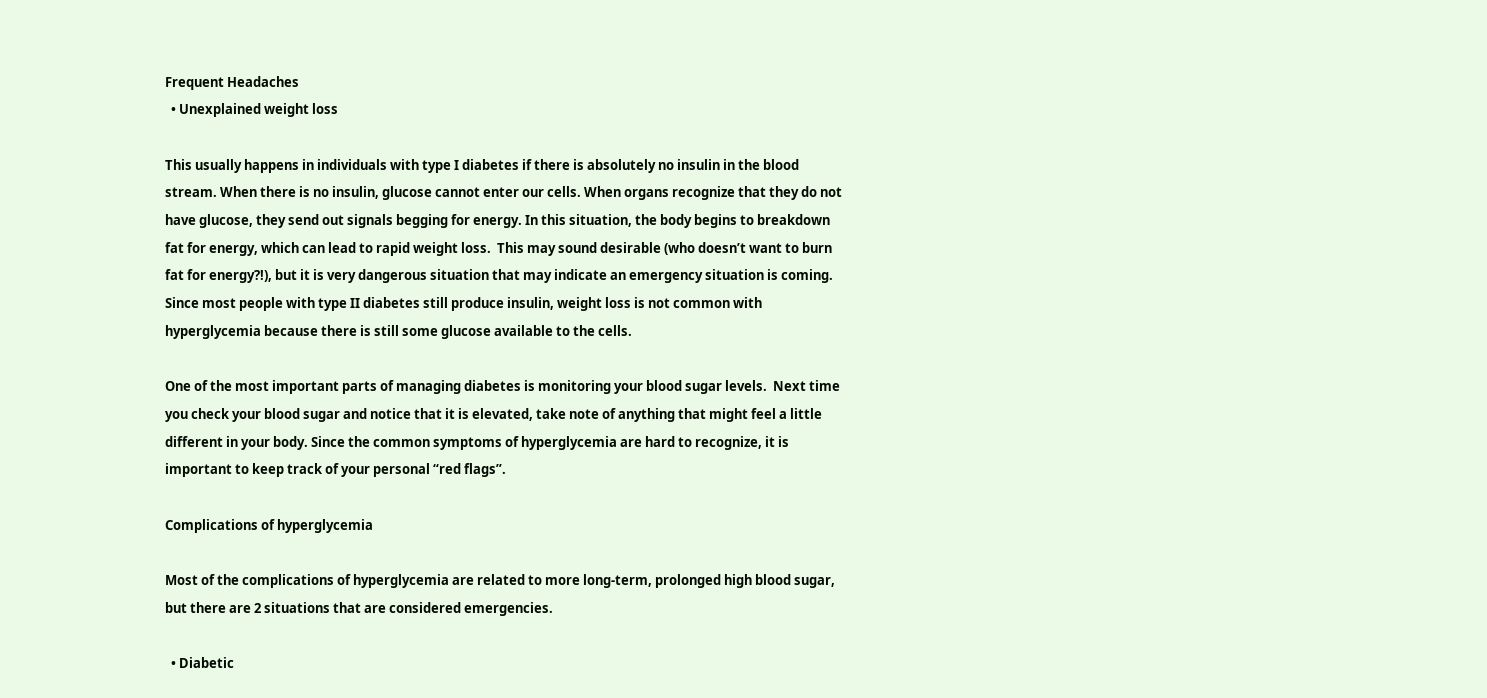Frequent Headaches
  • Unexplained weight loss

This usually happens in individuals with type I diabetes if there is absolutely no insulin in the blood stream. When there is no insulin, glucose cannot enter our cells. When organs recognize that they do not have glucose, they send out signals begging for energy. In this situation, the body begins to breakdown fat for energy, which can lead to rapid weight loss.  This may sound desirable (who doesn’t want to burn fat for energy?!), but it is very dangerous situation that may indicate an emergency situation is coming. Since most people with type II diabetes still produce insulin, weight loss is not common with hyperglycemia because there is still some glucose available to the cells.

One of the most important parts of managing diabetes is monitoring your blood sugar levels.  Next time you check your blood sugar and notice that it is elevated, take note of anything that might feel a little different in your body. Since the common symptoms of hyperglycemia are hard to recognize, it is important to keep track of your personal “red flags”.

Complications of hyperglycemia

Most of the complications of hyperglycemia are related to more long-term, prolonged high blood sugar, but there are 2 situations that are considered emergencies.

  • Diabetic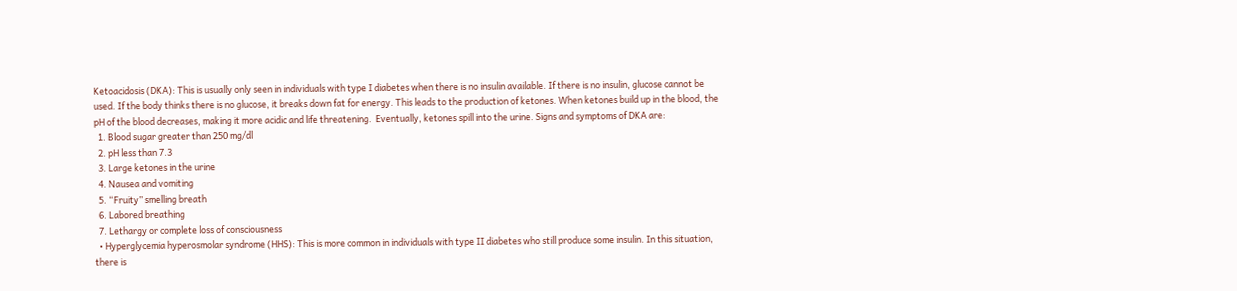Ketoacidosis (DKA): This is usually only seen in individuals with type I diabetes when there is no insulin available. If there is no insulin, glucose cannot be used. If the body thinks there is no glucose, it breaks down fat for energy. This leads to the production of ketones. When ketones build up in the blood, the pH of the blood decreases, making it more acidic and life threatening.  Eventually, ketones spill into the urine. Signs and symptoms of DKA are:
  1. Blood sugar greater than 250 mg/dl
  2. pH less than 7.3
  3. Large ketones in the urine
  4. Nausea and vomiting
  5. “Fruity” smelling breath
  6. Labored breathing
  7. Lethargy or complete loss of consciousness
  • Hyperglycemia hyperosmolar syndrome (HHS): This is more common in individuals with type II diabetes who still produce some insulin. In this situation, there is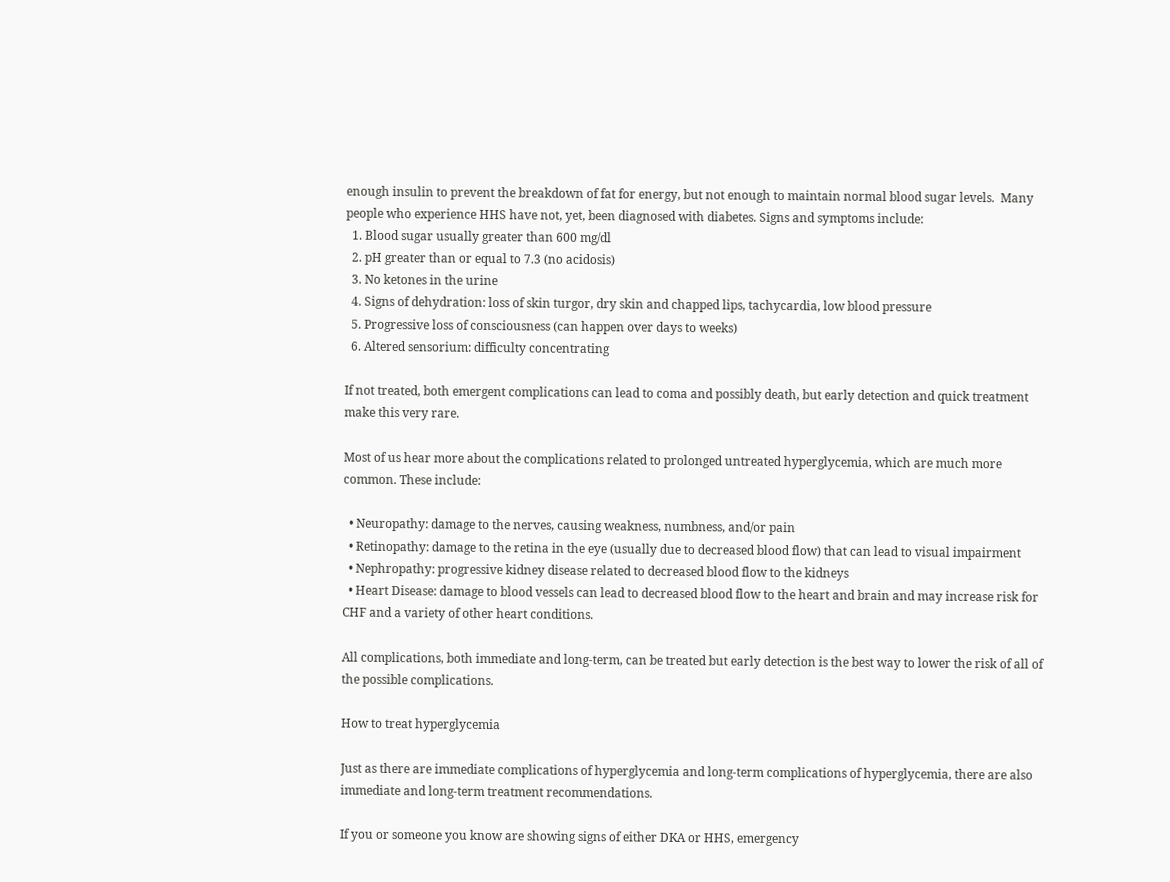enough insulin to prevent the breakdown of fat for energy, but not enough to maintain normal blood sugar levels.  Many people who experience HHS have not, yet, been diagnosed with diabetes. Signs and symptoms include:
  1. Blood sugar usually greater than 600 mg/dl
  2. pH greater than or equal to 7.3 (no acidosis)
  3. No ketones in the urine
  4. Signs of dehydration: loss of skin turgor, dry skin and chapped lips, tachycardia, low blood pressure
  5. Progressive loss of consciousness (can happen over days to weeks)
  6. Altered sensorium: difficulty concentrating

If not treated, both emergent complications can lead to coma and possibly death, but early detection and quick treatment make this very rare.

Most of us hear more about the complications related to prolonged untreated hyperglycemia, which are much more common. These include:

  • Neuropathy: damage to the nerves, causing weakness, numbness, and/or pain
  • Retinopathy: damage to the retina in the eye (usually due to decreased blood flow) that can lead to visual impairment
  • Nephropathy: progressive kidney disease related to decreased blood flow to the kidneys
  • Heart Disease: damage to blood vessels can lead to decreased blood flow to the heart and brain and may increase risk for CHF and a variety of other heart conditions.

All complications, both immediate and long-term, can be treated but early detection is the best way to lower the risk of all of the possible complications.

How to treat hyperglycemia

Just as there are immediate complications of hyperglycemia and long-term complications of hyperglycemia, there are also immediate and long-term treatment recommendations.

If you or someone you know are showing signs of either DKA or HHS, emergency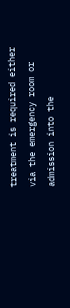treatment is required either via the emergency room or admission into the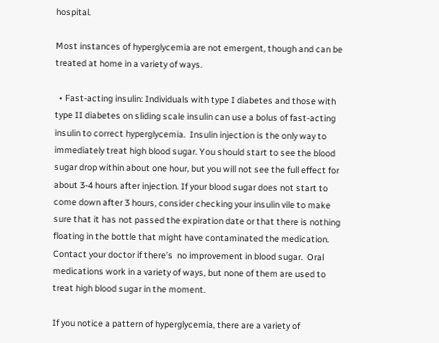hospital.

Most instances of hyperglycemia are not emergent, though and can be treated at home in a variety of ways.

  • Fast-acting insulin: Individuals with type I diabetes and those with type II diabetes on sliding scale insulin can use a bolus of fast-acting insulin to correct hyperglycemia.  Insulin injection is the only way to immediately treat high blood sugar. You should start to see the blood sugar drop within about one hour, but you will not see the full effect for about 3-4 hours after injection. If your blood sugar does not start to come down after 3 hours, consider checking your insulin vile to make sure that it has not passed the expiration date or that there is nothing floating in the bottle that might have contaminated the medication. Contact your doctor if there’s  no improvement in blood sugar.  Oral medications work in a variety of ways, but none of them are used to treat high blood sugar in the moment.

If you notice a pattern of hyperglycemia, there are a variety of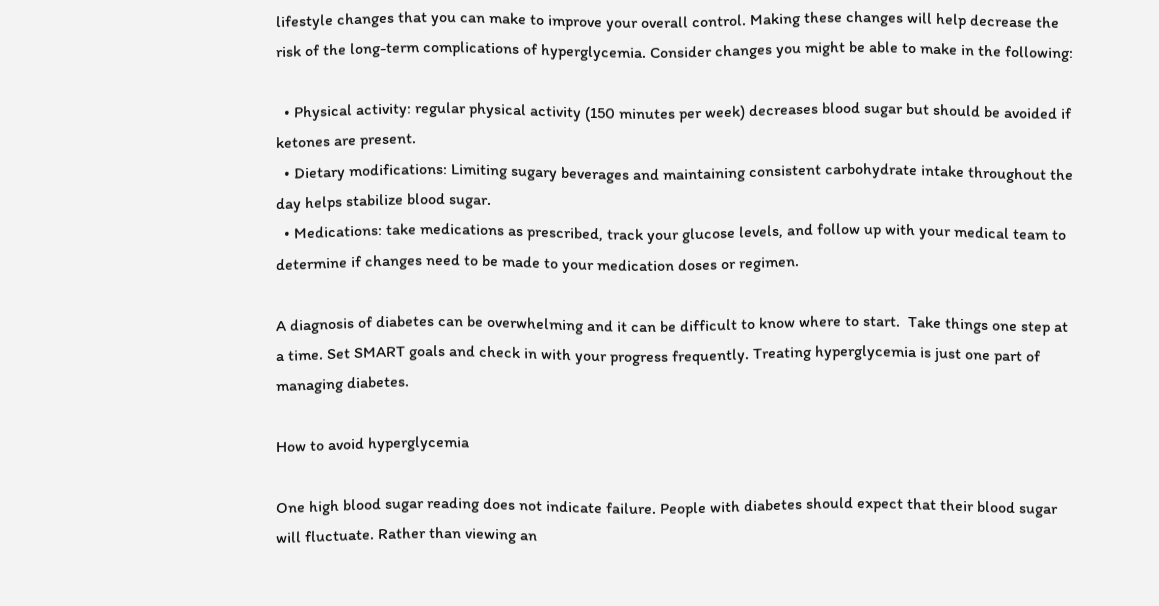lifestyle changes that you can make to improve your overall control. Making these changes will help decrease the risk of the long-term complications of hyperglycemia. Consider changes you might be able to make in the following:

  • Physical activity: regular physical activity (150 minutes per week) decreases blood sugar but should be avoided if ketones are present.
  • Dietary modifications: Limiting sugary beverages and maintaining consistent carbohydrate intake throughout the day helps stabilize blood sugar.
  • Medications: take medications as prescribed, track your glucose levels, and follow up with your medical team to determine if changes need to be made to your medication doses or regimen.

A diagnosis of diabetes can be overwhelming and it can be difficult to know where to start.  Take things one step at a time. Set SMART goals and check in with your progress frequently. Treating hyperglycemia is just one part of managing diabetes.

How to avoid hyperglycemia

One high blood sugar reading does not indicate failure. People with diabetes should expect that their blood sugar will fluctuate. Rather than viewing an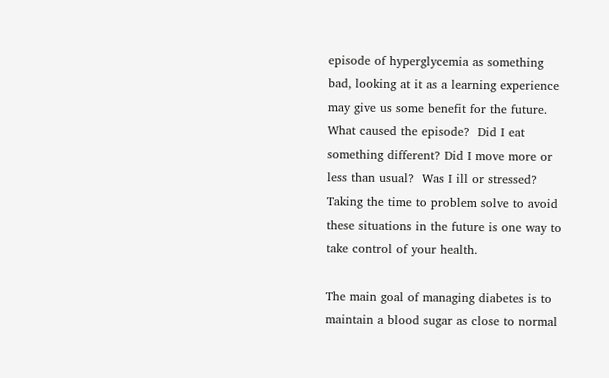episode of hyperglycemia as something bad, looking at it as a learning experience may give us some benefit for the future. What caused the episode?  Did I eat something different? Did I move more or less than usual?  Was I ill or stressed?  Taking the time to problem solve to avoid these situations in the future is one way to take control of your health.

The main goal of managing diabetes is to maintain a blood sugar as close to normal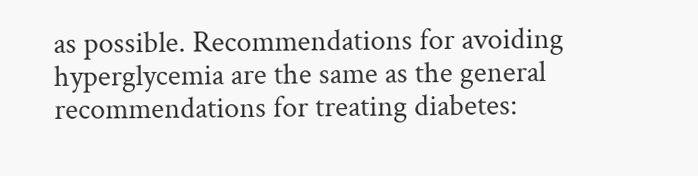as possible. Recommendations for avoiding hyperglycemia are the same as the general recommendations for treating diabetes: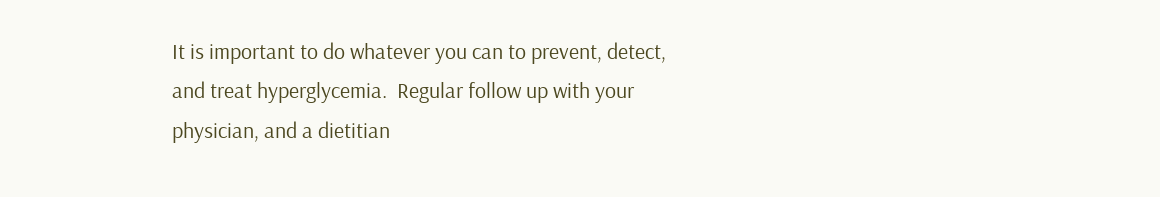It is important to do whatever you can to prevent, detect, and treat hyperglycemia.  Regular follow up with your physician, and a dietitian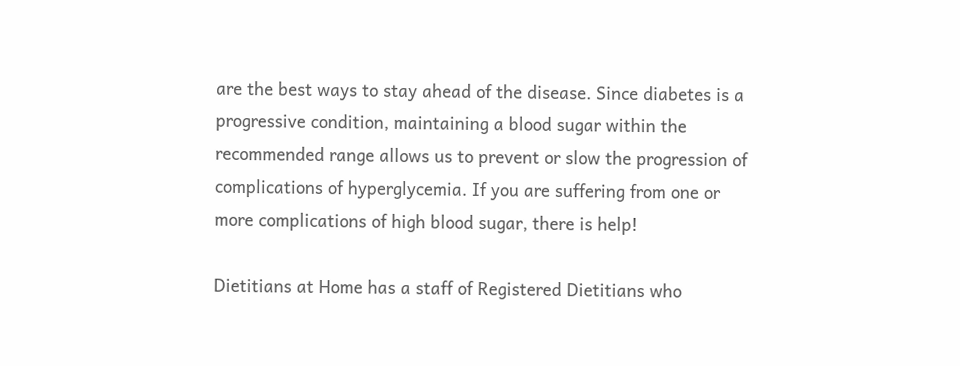are the best ways to stay ahead of the disease. Since diabetes is a progressive condition, maintaining a blood sugar within the recommended range allows us to prevent or slow the progression of complications of hyperglycemia. If you are suffering from one or more complications of high blood sugar, there is help!

Dietitians at Home has a staff of Registered Dietitians who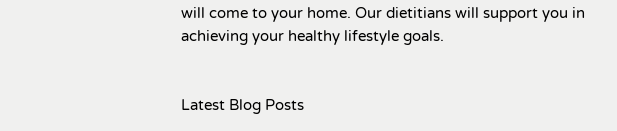will come to your home. Our dietitians will support you in achieving your healthy lifestyle goals.


Latest Blog Posts